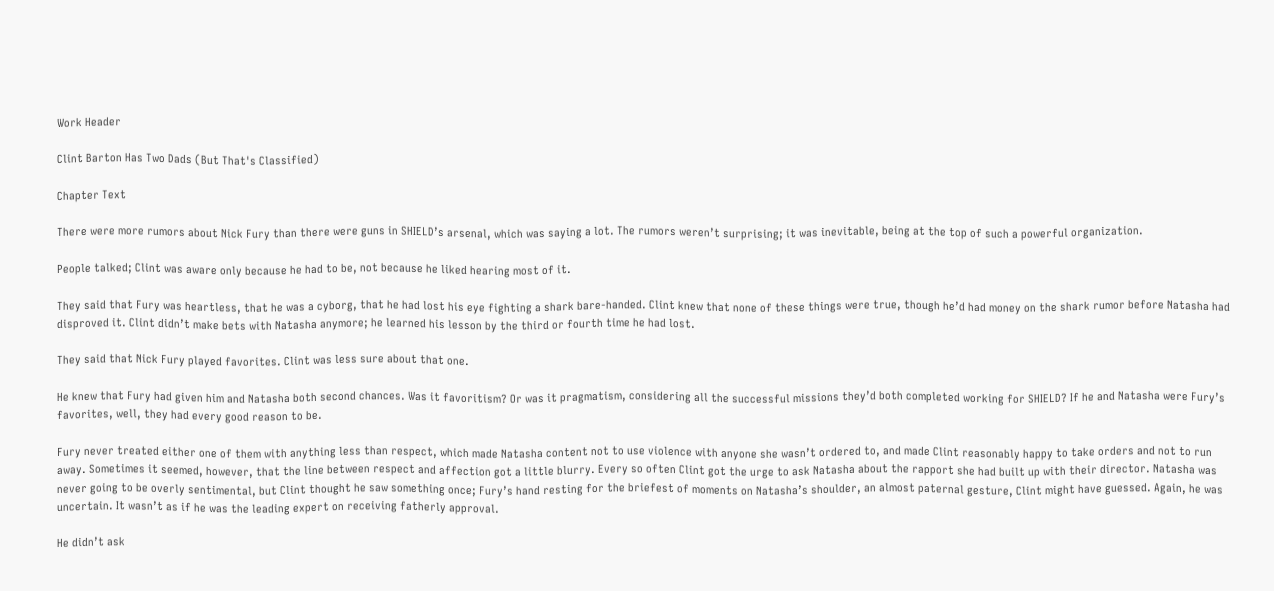Work Header

Clint Barton Has Two Dads (But That's Classified)

Chapter Text

There were more rumors about Nick Fury than there were guns in SHIELD’s arsenal, which was saying a lot. The rumors weren’t surprising; it was inevitable, being at the top of such a powerful organization.

People talked; Clint was aware only because he had to be, not because he liked hearing most of it.

They said that Fury was heartless, that he was a cyborg, that he had lost his eye fighting a shark bare-handed. Clint knew that none of these things were true, though he’d had money on the shark rumor before Natasha had disproved it. Clint didn’t make bets with Natasha anymore; he learned his lesson by the third or fourth time he had lost.

They said that Nick Fury played favorites. Clint was less sure about that one.

He knew that Fury had given him and Natasha both second chances. Was it favoritism? Or was it pragmatism, considering all the successful missions they’d both completed working for SHIELD? If he and Natasha were Fury’s favorites, well, they had every good reason to be.

Fury never treated either one of them with anything less than respect, which made Natasha content not to use violence with anyone she wasn’t ordered to, and made Clint reasonably happy to take orders and not to run away. Sometimes it seemed, however, that the line between respect and affection got a little blurry. Every so often Clint got the urge to ask Natasha about the rapport she had built up with their director. Natasha was never going to be overly sentimental, but Clint thought he saw something once; Fury’s hand resting for the briefest of moments on Natasha’s shoulder, an almost paternal gesture, Clint might have guessed. Again, he was uncertain. It wasn’t as if he was the leading expert on receiving fatherly approval.

He didn’t ask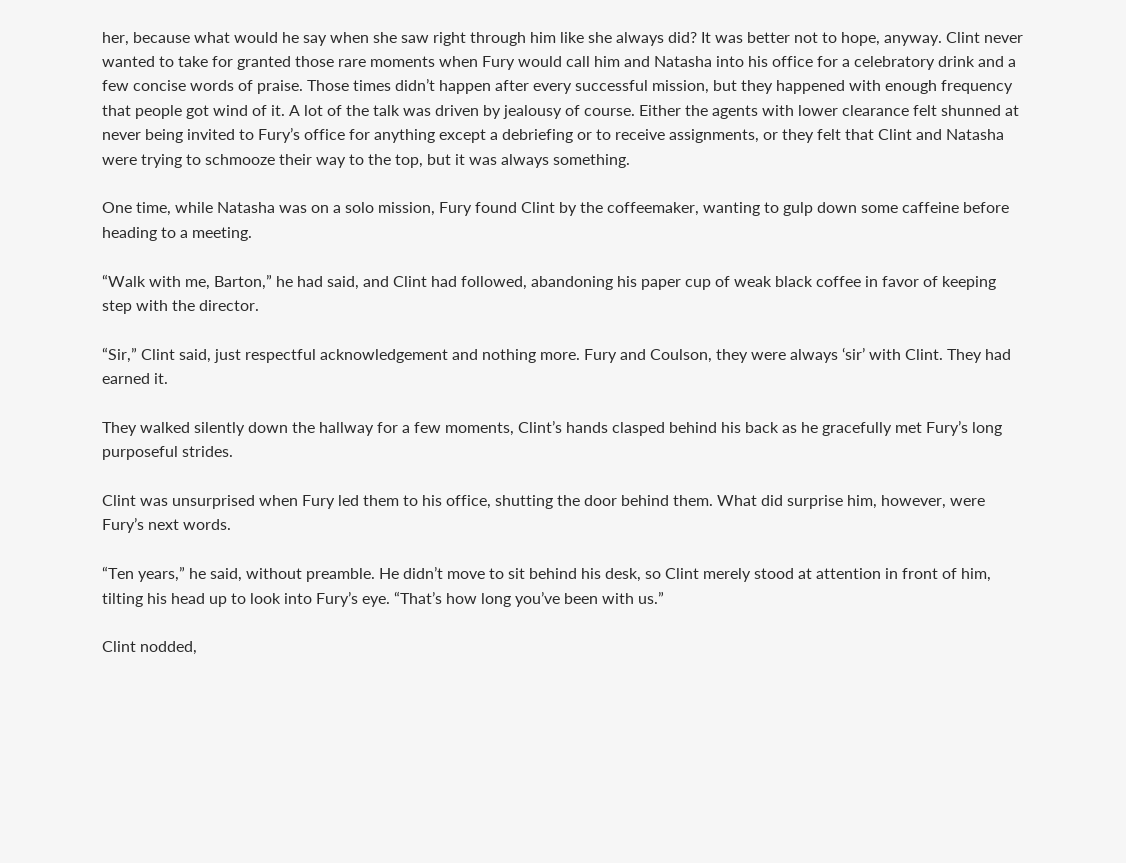her, because what would he say when she saw right through him like she always did? It was better not to hope, anyway. Clint never wanted to take for granted those rare moments when Fury would call him and Natasha into his office for a celebratory drink and a few concise words of praise. Those times didn’t happen after every successful mission, but they happened with enough frequency that people got wind of it. A lot of the talk was driven by jealousy of course. Either the agents with lower clearance felt shunned at never being invited to Fury’s office for anything except a debriefing or to receive assignments, or they felt that Clint and Natasha were trying to schmooze their way to the top, but it was always something.

One time, while Natasha was on a solo mission, Fury found Clint by the coffeemaker, wanting to gulp down some caffeine before heading to a meeting.

“Walk with me, Barton,” he had said, and Clint had followed, abandoning his paper cup of weak black coffee in favor of keeping step with the director.

“Sir,” Clint said, just respectful acknowledgement and nothing more. Fury and Coulson, they were always ‘sir’ with Clint. They had earned it.

They walked silently down the hallway for a few moments, Clint’s hands clasped behind his back as he gracefully met Fury’s long purposeful strides.

Clint was unsurprised when Fury led them to his office, shutting the door behind them. What did surprise him, however, were Fury’s next words.

“Ten years,” he said, without preamble. He didn’t move to sit behind his desk, so Clint merely stood at attention in front of him, tilting his head up to look into Fury’s eye. “That’s how long you’ve been with us.”

Clint nodded,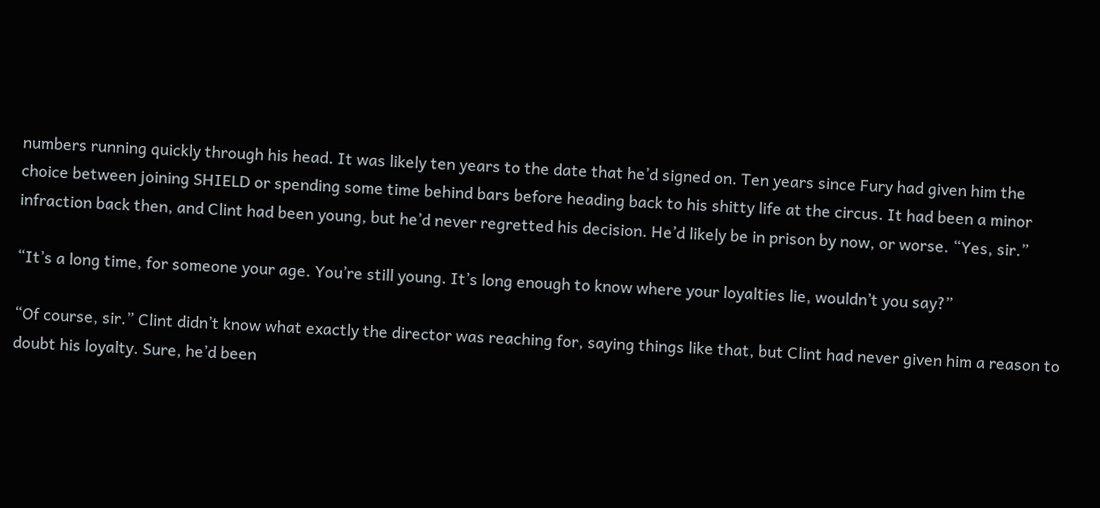numbers running quickly through his head. It was likely ten years to the date that he’d signed on. Ten years since Fury had given him the choice between joining SHIELD or spending some time behind bars before heading back to his shitty life at the circus. It had been a minor infraction back then, and Clint had been young, but he’d never regretted his decision. He’d likely be in prison by now, or worse. “Yes, sir.”

“It’s a long time, for someone your age. You’re still young. It’s long enough to know where your loyalties lie, wouldn’t you say?”

“Of course, sir.” Clint didn’t know what exactly the director was reaching for, saying things like that, but Clint had never given him a reason to doubt his loyalty. Sure, he’d been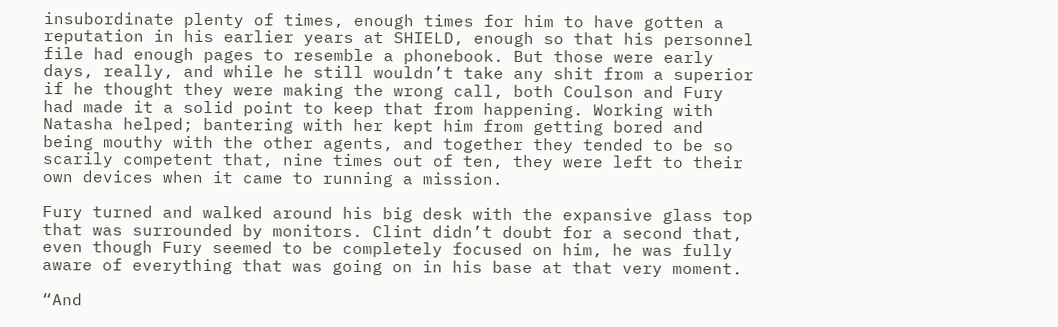insubordinate plenty of times, enough times for him to have gotten a reputation in his earlier years at SHIELD, enough so that his personnel file had enough pages to resemble a phonebook. But those were early days, really, and while he still wouldn’t take any shit from a superior if he thought they were making the wrong call, both Coulson and Fury had made it a solid point to keep that from happening. Working with Natasha helped; bantering with her kept him from getting bored and being mouthy with the other agents, and together they tended to be so scarily competent that, nine times out of ten, they were left to their own devices when it came to running a mission.

Fury turned and walked around his big desk with the expansive glass top that was surrounded by monitors. Clint didn’t doubt for a second that, even though Fury seemed to be completely focused on him, he was fully aware of everything that was going on in his base at that very moment.

“And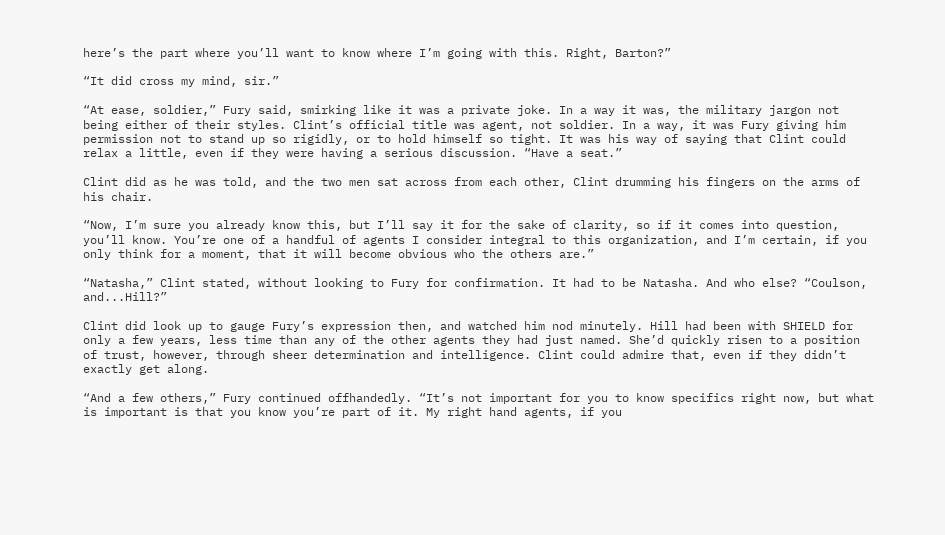here’s the part where you’ll want to know where I’m going with this. Right, Barton?”

“It did cross my mind, sir.”

“At ease, soldier,” Fury said, smirking like it was a private joke. In a way it was, the military jargon not being either of their styles. Clint’s official title was agent, not soldier. In a way, it was Fury giving him permission not to stand up so rigidly, or to hold himself so tight. It was his way of saying that Clint could relax a little, even if they were having a serious discussion. “Have a seat.”

Clint did as he was told, and the two men sat across from each other, Clint drumming his fingers on the arms of his chair.

“Now, I’m sure you already know this, but I’ll say it for the sake of clarity, so if it comes into question, you’ll know. You’re one of a handful of agents I consider integral to this organization, and I’m certain, if you only think for a moment, that it will become obvious who the others are.”

“Natasha,” Clint stated, without looking to Fury for confirmation. It had to be Natasha. And who else? “Coulson, and...Hill?”

Clint did look up to gauge Fury’s expression then, and watched him nod minutely. Hill had been with SHIELD for only a few years, less time than any of the other agents they had just named. She’d quickly risen to a position of trust, however, through sheer determination and intelligence. Clint could admire that, even if they didn’t exactly get along.

“And a few others,” Fury continued offhandedly. “It’s not important for you to know specifics right now, but what is important is that you know you’re part of it. My right hand agents, if you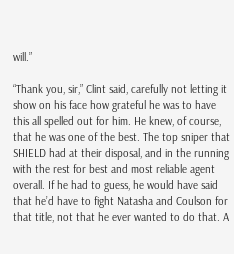will.”

“Thank you, sir,” Clint said, carefully not letting it show on his face how grateful he was to have this all spelled out for him. He knew, of course, that he was one of the best. The top sniper that SHIELD had at their disposal, and in the running with the rest for best and most reliable agent overall. If he had to guess, he would have said that he’d have to fight Natasha and Coulson for that title, not that he ever wanted to do that. A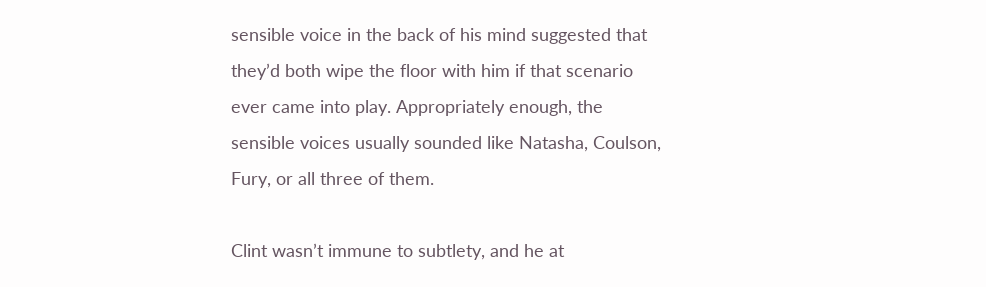sensible voice in the back of his mind suggested that they’d both wipe the floor with him if that scenario ever came into play. Appropriately enough, the sensible voices usually sounded like Natasha, Coulson, Fury, or all three of them.

Clint wasn’t immune to subtlety, and he at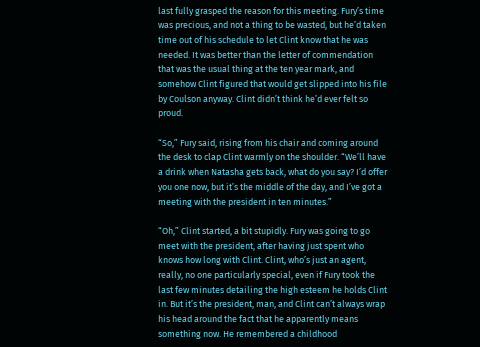last fully grasped the reason for this meeting. Fury’s time was precious, and not a thing to be wasted, but he’d taken time out of his schedule to let Clint know that he was needed. It was better than the letter of commendation that was the usual thing at the ten year mark, and somehow Clint figured that would get slipped into his file by Coulson anyway. Clint didn’t think he’d ever felt so proud.

“So,” Fury said, rising from his chair and coming around the desk to clap Clint warmly on the shoulder. “We’ll have a drink when Natasha gets back, what do you say? I’d offer you one now, but it’s the middle of the day, and I’ve got a meeting with the president in ten minutes.”

“Oh,” Clint started, a bit stupidly. Fury was going to go meet with the president, after having just spent who knows how long with Clint. Clint, who’s just an agent, really, no one particularly special, even if Fury took the last few minutes detailing the high esteem he holds Clint in. But it’s the president, man, and Clint can’t always wrap his head around the fact that he apparently means something now. He remembered a childhood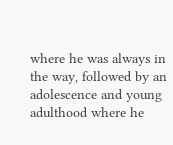where he was always in the way, followed by an adolescence and young adulthood where he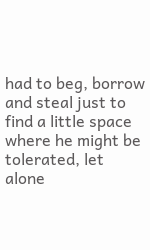had to beg, borrow and steal just to find a little space where he might be tolerated, let alone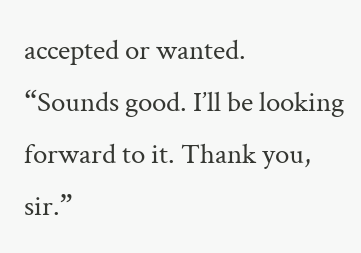accepted or wanted. “Sounds good. I’ll be looking forward to it. Thank you, sir.”